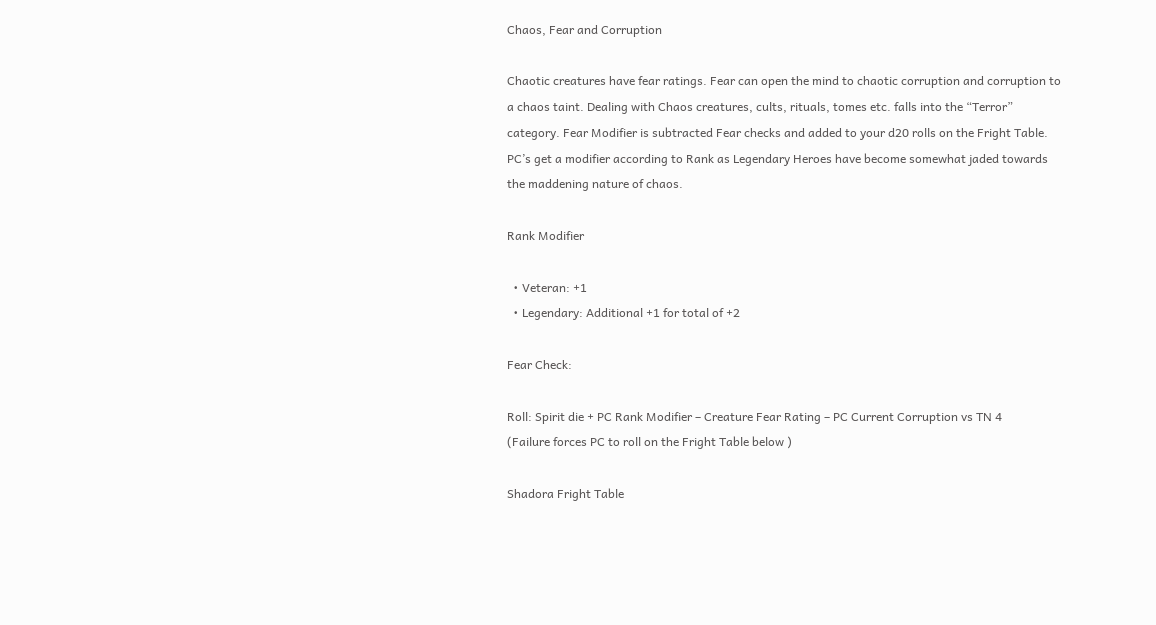Chaos, Fear and Corruption

Chaotic creatures have fear ratings. Fear can open the mind to chaotic corruption and corruption to a chaos taint. Dealing with Chaos creatures, cults, rituals, tomes etc. falls into the “Terror” category. Fear Modifier is subtracted Fear checks and added to your d20 rolls on the Fright Table. PC’s get a modifier according to Rank as Legendary Heroes have become somewhat jaded towards the maddening nature of chaos.

Rank Modifier

  • Veteran: +1
  • Legendary: Additional +1 for total of +2

Fear Check:

Roll: Spirit die + PC Rank Modifier – Creature Fear Rating – PC Current Corruption vs TN 4
(Failure forces PC to roll on the Fright Table below )

Shadora Fright Table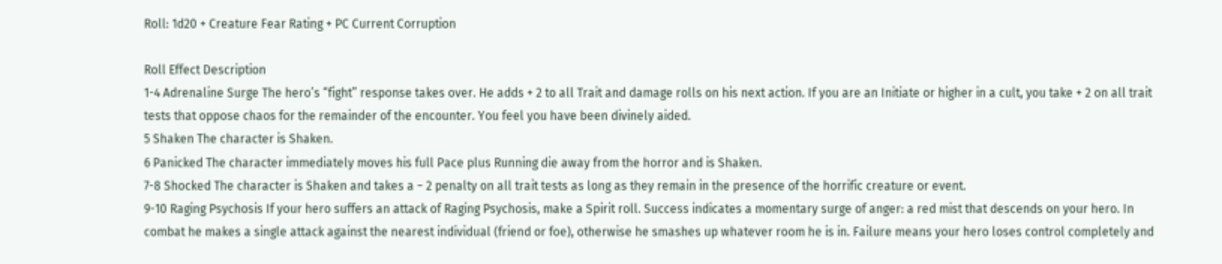Roll: 1d20 + Creature Fear Rating + PC Current Corruption

Roll Effect Description
1-4 Adrenaline Surge The hero’s “fight” response takes over. He adds + 2 to all Trait and damage rolls on his next action. If you are an Initiate or higher in a cult, you take + 2 on all trait tests that oppose chaos for the remainder of the encounter. You feel you have been divinely aided.
5 Shaken The character is Shaken.
6 Panicked The character immediately moves his full Pace plus Running die away from the horror and is Shaken.
7-8 Shocked The character is Shaken and takes a − 2 penalty on all trait tests as long as they remain in the presence of the horrific creature or event.
9-10 Raging Psychosis If your hero suffers an attack of Raging Psychosis, make a Spirit roll. Success indicates a momentary surge of anger: a red mist that descends on your hero. In combat he makes a single attack against the nearest individual (friend or foe), otherwise he smashes up whatever room he is in. Failure means your hero loses control completely and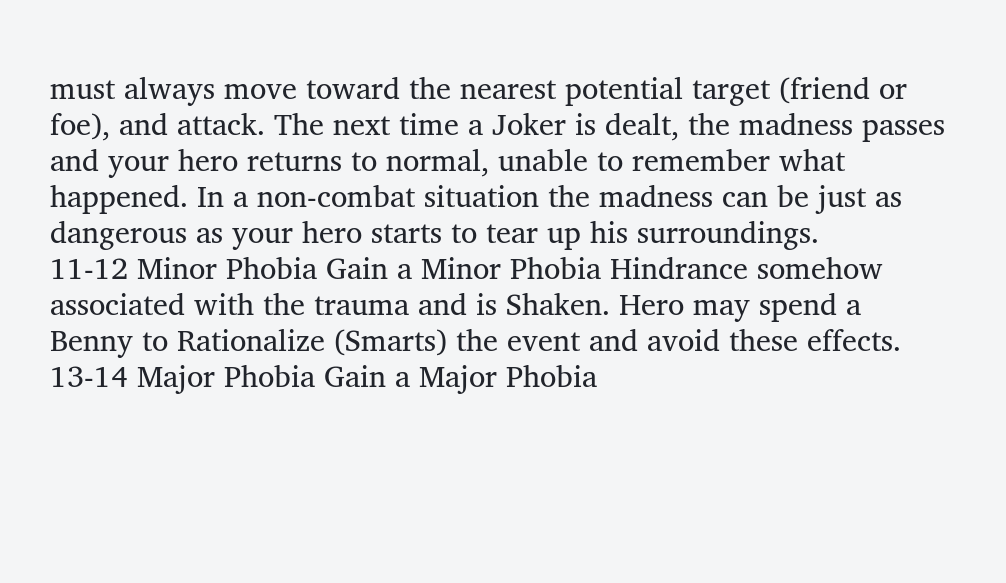must always move toward the nearest potential target (friend or foe), and attack. The next time a Joker is dealt, the madness passes and your hero returns to normal, unable to remember what happened. In a non-combat situation the madness can be just as dangerous as your hero starts to tear up his surroundings.
11-12 Minor Phobia Gain a Minor Phobia Hindrance somehow associated with the trauma and is Shaken. Hero may spend a Benny to Rationalize (Smarts) the event and avoid these effects.
13-14 Major Phobia Gain a Major Phobia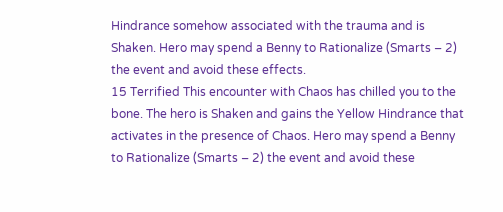Hindrance somehow associated with the trauma and is Shaken. Hero may spend a Benny to Rationalize (Smarts – 2) the event and avoid these effects.
15 Terrified This encounter with Chaos has chilled you to the bone. The hero is Shaken and gains the Yellow Hindrance that activates in the presence of Chaos. Hero may spend a Benny to Rationalize (Smarts – 2) the event and avoid these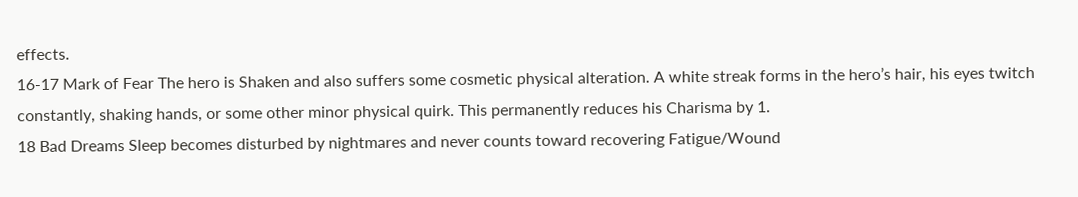effects.
16-17 Mark of Fear The hero is Shaken and also suffers some cosmetic physical alteration. A white streak forms in the hero’s hair, his eyes twitch constantly, shaking hands, or some other minor physical quirk. This permanently reduces his Charisma by 1.
18 Bad Dreams Sleep becomes disturbed by nightmares and never counts toward recovering Fatigue/Wound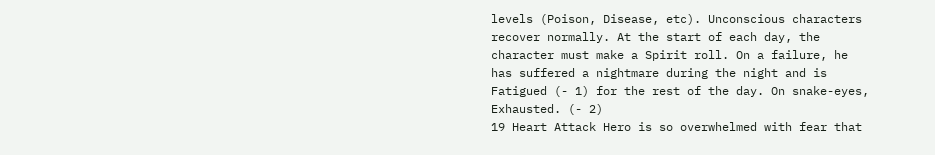levels (Poison, Disease, etc). Unconscious characters recover normally. At the start of each day, the character must make a Spirit roll. On a failure, he has suffered a nightmare during the night and is Fatigued (- 1) for the rest of the day. On snake-eyes, Exhausted. (- 2)
19 Heart Attack Hero is so overwhelmed with fear that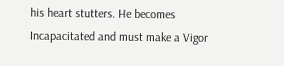his heart stutters. He becomes Incapacitated and must make a Vigor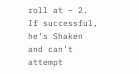roll at – 2. If successful, he’s Shaken and can’t attempt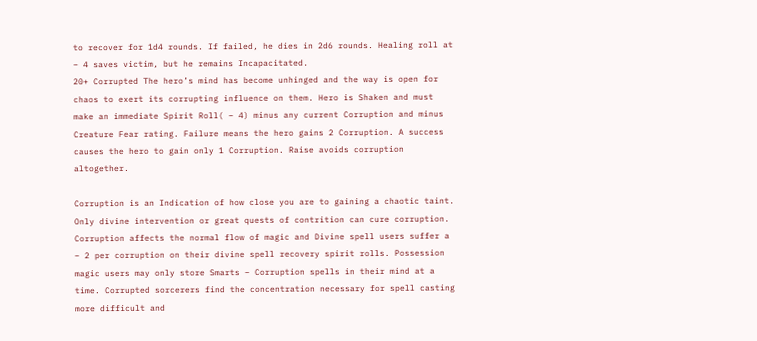to recover for 1d4 rounds. If failed, he dies in 2d6 rounds. Healing roll at – 4 saves victim, but he remains Incapacitated.
20+ Corrupted The hero’s mind has become unhinged and the way is open for chaos to exert its corrupting influence on them. Hero is Shaken and must make an immediate Spirit Roll( – 4) minus any current Corruption and minus Creature Fear rating. Failure means the hero gains 2 Corruption. A success causes the hero to gain only 1 Corruption. Raise avoids corruption altogether.

Corruption is an Indication of how close you are to gaining a chaotic taint. Only divine intervention or great quests of contrition can cure corruption. Corruption affects the normal flow of magic and Divine spell users suffer a – 2 per corruption on their divine spell recovery spirit rolls. Possession magic users may only store Smarts – Corruption spells in their mind at a time. Corrupted sorcerers find the concentration necessary for spell casting more difficult and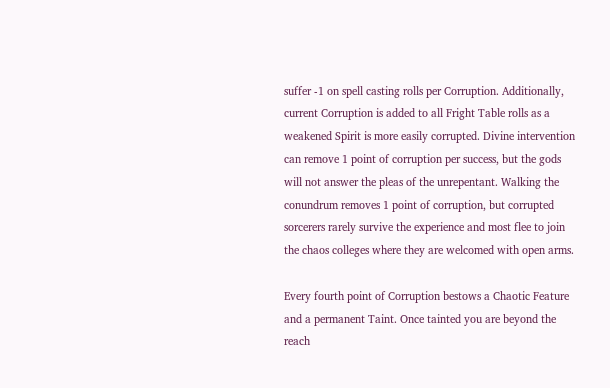suffer -1 on spell casting rolls per Corruption. Additionally, current Corruption is added to all Fright Table rolls as a weakened Spirit is more easily corrupted. Divine intervention can remove 1 point of corruption per success, but the gods will not answer the pleas of the unrepentant. Walking the conundrum removes 1 point of corruption, but corrupted sorcerers rarely survive the experience and most flee to join the chaos colleges where they are welcomed with open arms.

Every fourth point of Corruption bestows a Chaotic Feature and a permanent Taint. Once tainted you are beyond the reach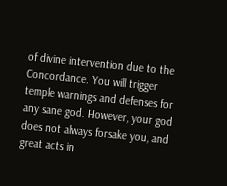of divine intervention due to the Concordance. You will trigger temple warnings and defenses for any sane god. However, your god does not always forsake you, and great acts in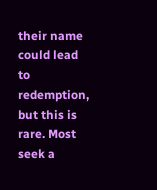their name could lead to redemption, but this is rare. Most seek a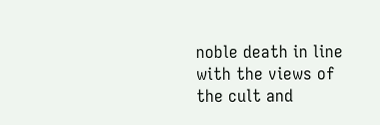noble death in line with the views of the cult and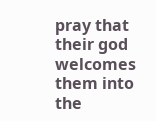pray that their god welcomes them into the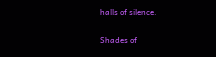halls of silence.


Shades of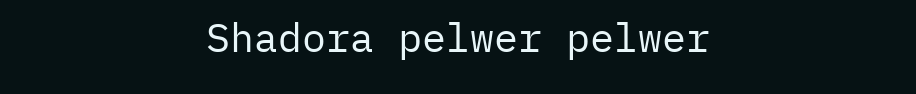Shadora pelwer pelwer